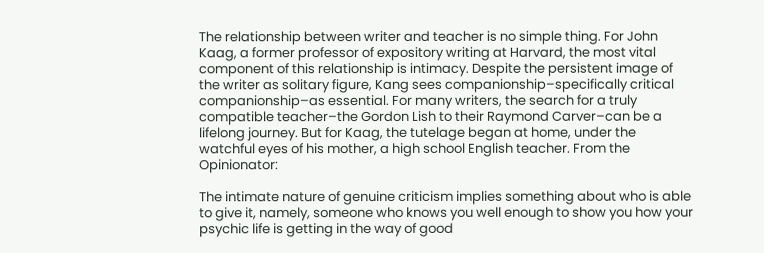The relationship between writer and teacher is no simple thing. For John Kaag, a former professor of expository writing at Harvard, the most vital component of this relationship is intimacy. Despite the persistent image of the writer as solitary figure, Kang sees companionship–specifically critical companionship–as essential. For many writers, the search for a truly compatible teacher–the Gordon Lish to their Raymond Carver–can be a lifelong journey. But for Kaag, the tutelage began at home, under the watchful eyes of his mother, a high school English teacher. From the Opinionator:

The intimate nature of genuine criticism implies something about who is able to give it, namely, someone who knows you well enough to show you how your psychic life is getting in the way of good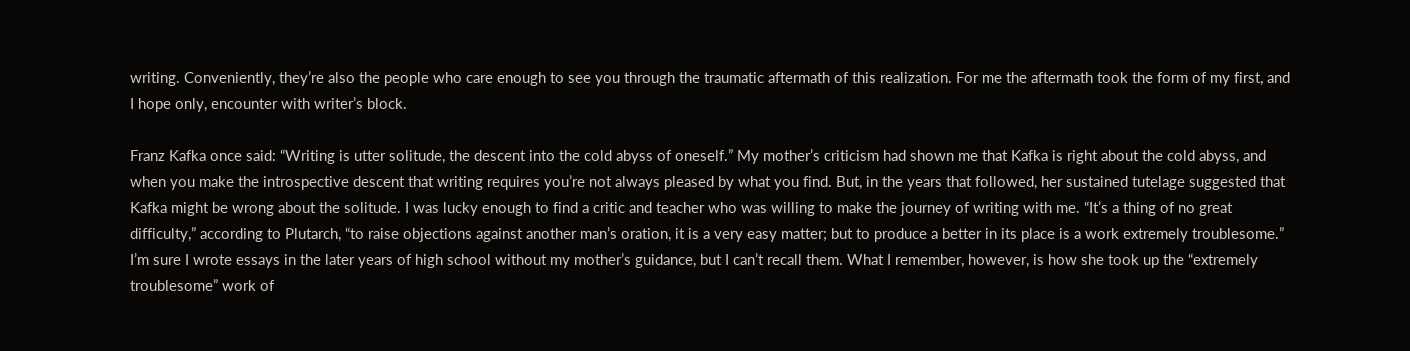writing. Conveniently, they’re also the people who care enough to see you through the traumatic aftermath of this realization. For me the aftermath took the form of my first, and I hope only, encounter with writer’s block.

Franz Kafka once said: “Writing is utter solitude, the descent into the cold abyss of oneself.” My mother’s criticism had shown me that Kafka is right about the cold abyss, and when you make the introspective descent that writing requires you’re not always pleased by what you find. But, in the years that followed, her sustained tutelage suggested that Kafka might be wrong about the solitude. I was lucky enough to find a critic and teacher who was willing to make the journey of writing with me. “It’s a thing of no great difficulty,” according to Plutarch, “to raise objections against another man’s oration, it is a very easy matter; but to produce a better in its place is a work extremely troublesome.” I’m sure I wrote essays in the later years of high school without my mother’s guidance, but I can’t recall them. What I remember, however, is how she took up the “extremely troublesome” work of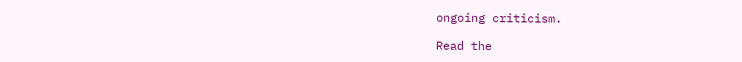ongoing criticism.

Read the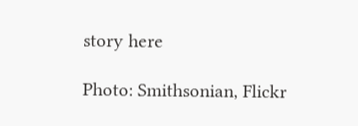story here

Photo: Smithsonian, Flickr